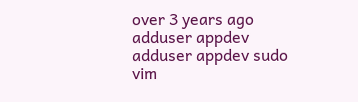over 3 years ago
adduser appdev
adduser appdev sudo
vim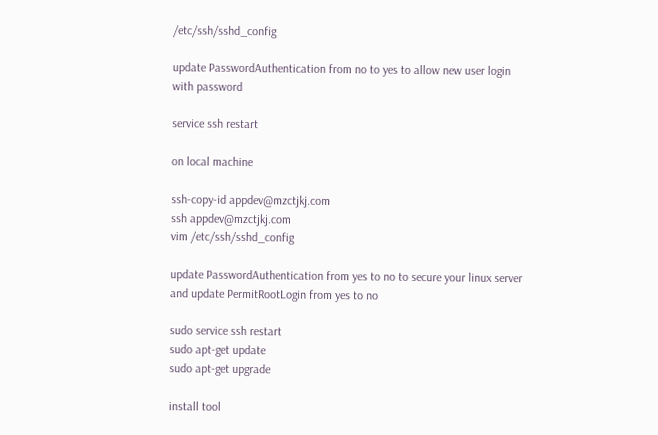/etc/ssh/sshd_config

update PasswordAuthentication from no to yes to allow new user login with password

service ssh restart

on local machine

ssh-copy-id appdev@mzctjkj.com
ssh appdev@mzctjkj.com
vim /etc/ssh/sshd_config

update PasswordAuthentication from yes to no to secure your linux server
and update PermitRootLogin from yes to no

sudo service ssh restart
sudo apt-get update
sudo apt-get upgrade

install tool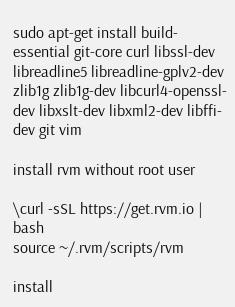sudo apt-get install build-essential git-core curl libssl-dev libreadline5 libreadline-gplv2-dev zlib1g zlib1g-dev libcurl4-openssl-dev libxslt-dev libxml2-dev libffi-dev git vim

install rvm without root user

\curl -sSL https://get.rvm.io | bash
source ~/.rvm/scripts/rvm

install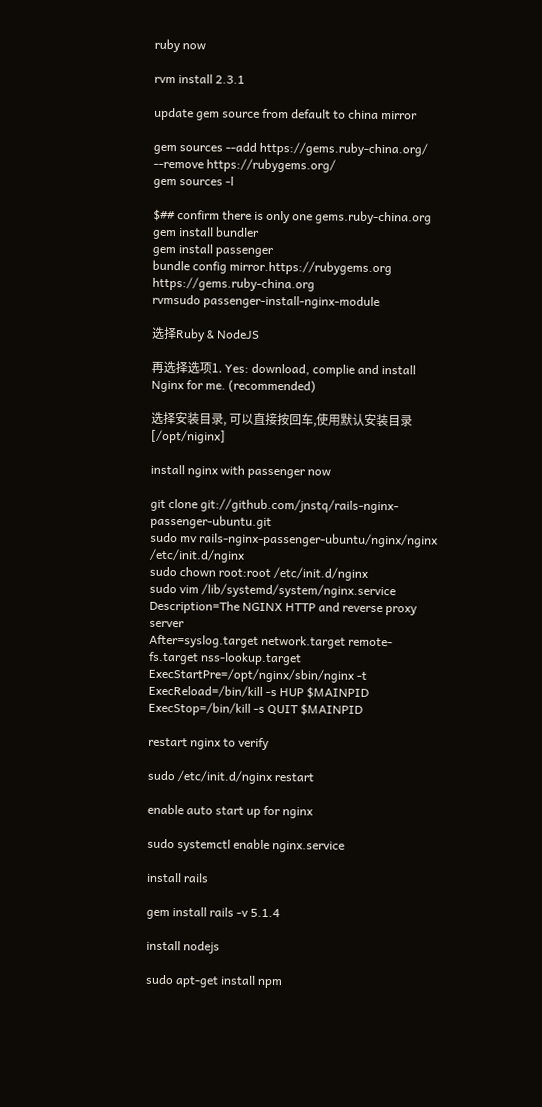ruby now

rvm install 2.3.1

update gem source from default to china mirror

gem sources --add https://gems.ruby-china.org/ --remove https://rubygems.org/
gem sources -l

$## confirm there is only one gems.ruby-china.org
gem install bundler
gem install passenger
bundle config mirror.https://rubygems.org https://gems.ruby-china.org
rvmsudo passenger-install-nginx-module

选择Ruby & NodeJS

再选择选项1. Yes: download, complie and install Nginx for me. (recommended)

选择安装目录, 可以直接按回车,使用默认安装目录[/opt/niginx]

install nginx with passenger now

git clone git://github.com/jnstq/rails-nginx-passenger-ubuntu.git
sudo mv rails-nginx-passenger-ubuntu/nginx/nginx /etc/init.d/nginx
sudo chown root:root /etc/init.d/nginx
sudo vim /lib/systemd/system/nginx.service
Description=The NGINX HTTP and reverse proxy server
After=syslog.target network.target remote-fs.target nss-lookup.target
ExecStartPre=/opt/nginx/sbin/nginx -t
ExecReload=/bin/kill -s HUP $MAINPID
ExecStop=/bin/kill -s QUIT $MAINPID

restart nginx to verify

sudo /etc/init.d/nginx restart

enable auto start up for nginx

sudo systemctl enable nginx.service

install rails

gem install rails -v 5.1.4

install nodejs

sudo apt-get install npm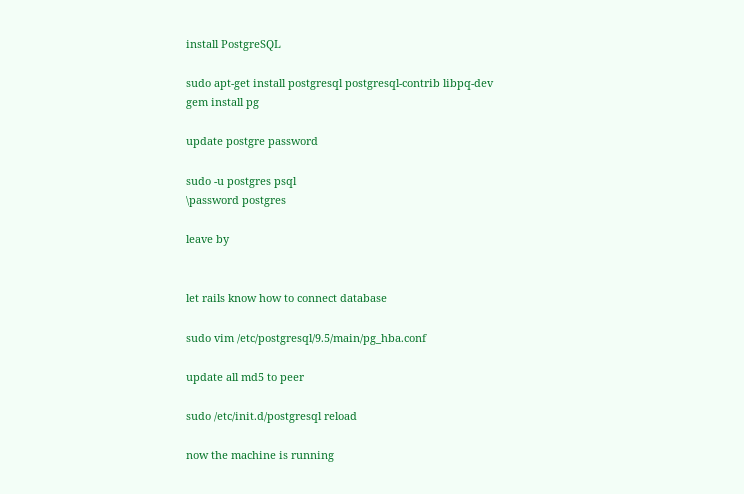install PostgreSQL

sudo apt-get install postgresql postgresql-contrib libpq-dev
gem install pg

update postgre password

sudo -u postgres psql
\password postgres

leave by


let rails know how to connect database

sudo vim /etc/postgresql/9.5/main/pg_hba.conf

update all md5 to peer

sudo /etc/init.d/postgresql reload

now the machine is running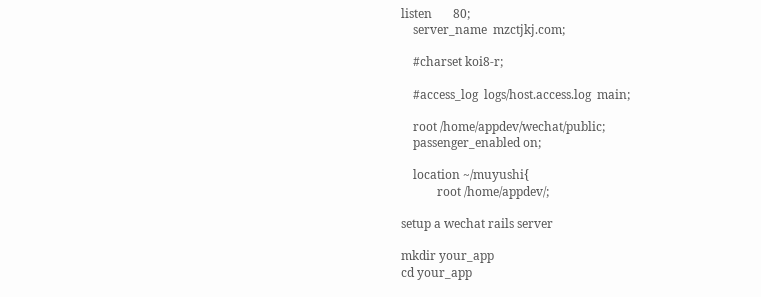listen       80;
    server_name  mzctjkj.com;

    #charset koi8-r;

    #access_log  logs/host.access.log  main;

    root /home/appdev/wechat/public;
    passenger_enabled on;

    location ~/muyushi{
            root /home/appdev/;

setup a wechat rails server

mkdir your_app
cd your_app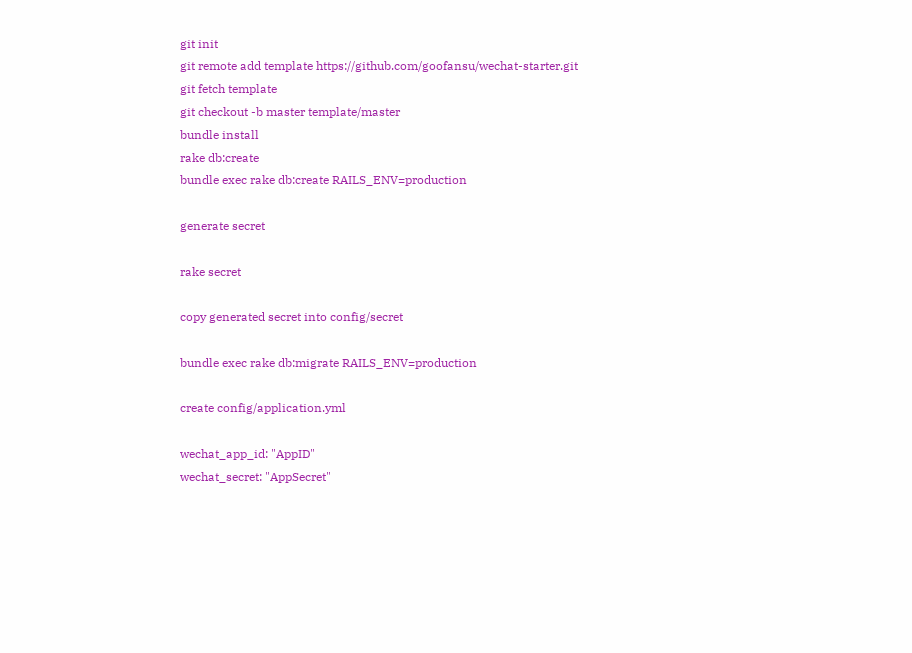git init
git remote add template https://github.com/goofansu/wechat-starter.git
git fetch template
git checkout -b master template/master
bundle install
rake db:create
bundle exec rake db:create RAILS_ENV=production

generate secret

rake secret

copy generated secret into config/secret

bundle exec rake db:migrate RAILS_ENV=production

create config/application.yml

wechat_app_id: "AppID"
wechat_secret: "AppSecret"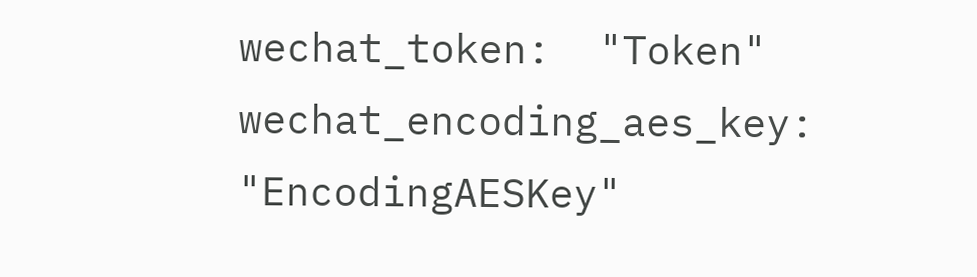wechat_token:  "Token"
wechat_encoding_aes_key: "EncodingAESKey"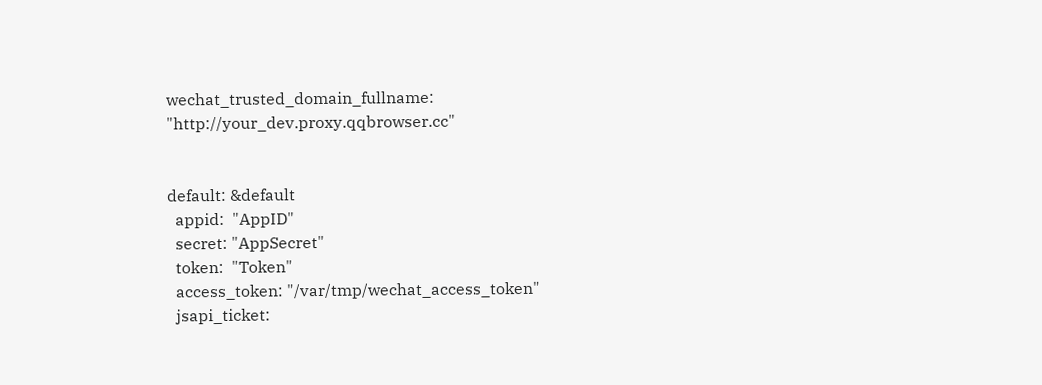wechat_trusted_domain_fullname: "http://your_dev.proxy.qqbrowser.cc"


default: &default
  appid:  "AppID"
  secret: "AppSecret"
  token:  "Token"
  access_token: "/var/tmp/wechat_access_token"
  jsapi_ticket: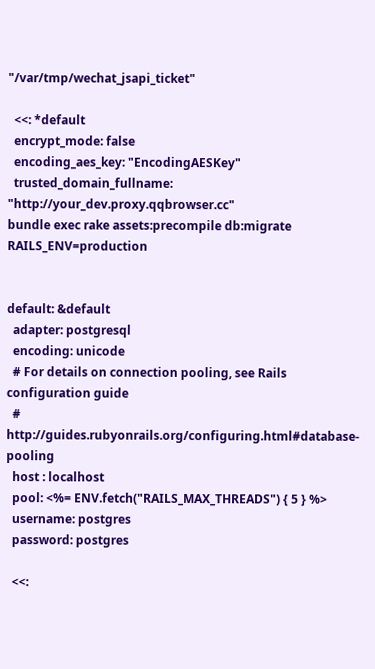"/var/tmp/wechat_jsapi_ticket"

  <<: *default
  encrypt_mode: false
  encoding_aes_key: "EncodingAESKey"
  trusted_domain_fullname: "http://your_dev.proxy.qqbrowser.cc"
bundle exec rake assets:precompile db:migrate RAILS_ENV=production


default: &default
  adapter: postgresql
  encoding: unicode
  # For details on connection pooling, see Rails configuration guide
  # http://guides.rubyonrails.org/configuring.html#database-pooling
  host : localhost
  pool: <%= ENV.fetch("RAILS_MAX_THREADS") { 5 } %>
  username: postgres
  password: postgres

  <<: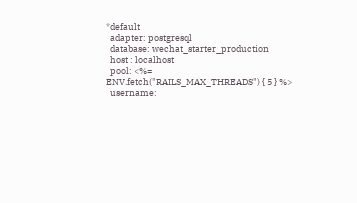*default
  adapter: postgresql
  database: wechat_starter_production
  host : localhost
  pool: <%= ENV.fetch("RAILS_MAX_THREADS") { 5 } %>
  username: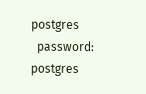postgres
  password: postgres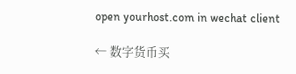open yourhost.com in wechat client

← 数字货币买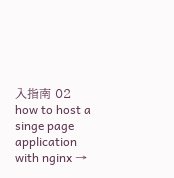入指南 02 how to host a singe page application with nginx →